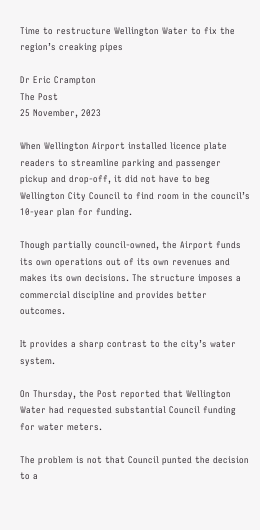Time to restructure Wellington Water to fix the region’s creaking pipes

Dr Eric Crampton
The Post
25 November, 2023

When Wellington Airport installed licence plate readers to streamline parking and passenger pickup and drop-off, it did not have to beg Wellington City Council to find room in the council’s 10-year plan for funding.

Though partially council-owned, the Airport funds its own operations out of its own revenues and makes its own decisions. The structure imposes a commercial discipline and provides better outcomes.

It provides a sharp contrast to the city’s water system.

On Thursday, the Post reported that Wellington Water had requested substantial Council funding for water meters.

The problem is not that Council punted the decision to a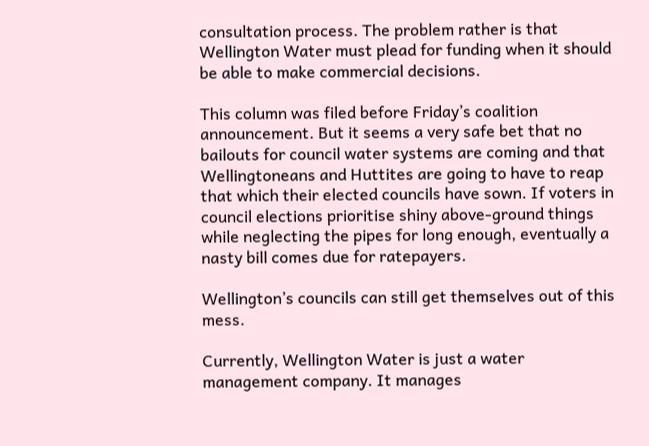consultation process. The problem rather is that Wellington Water must plead for funding when it should be able to make commercial decisions.

This column was filed before Friday’s coalition announcement. But it seems a very safe bet that no bailouts for council water systems are coming and that Wellingtoneans and Huttites are going to have to reap that which their elected councils have sown. If voters in council elections prioritise shiny above-ground things while neglecting the pipes for long enough, eventually a nasty bill comes due for ratepayers.

Wellington’s councils can still get themselves out of this mess.

Currently, Wellington Water is just a water management company. It manages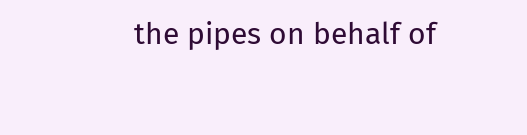the pipes on behalf of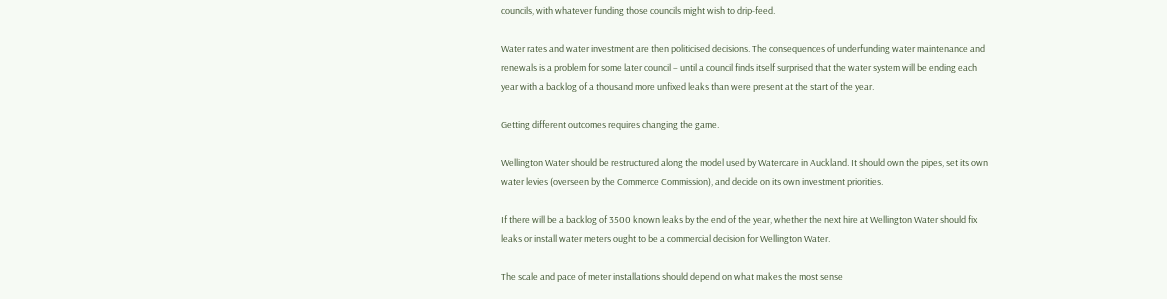councils, with whatever funding those councils might wish to drip-feed.

Water rates and water investment are then politicised decisions. The consequences of underfunding water maintenance and renewals is a problem for some later council – until a council finds itself surprised that the water system will be ending each year with a backlog of a thousand more unfixed leaks than were present at the start of the year.

Getting different outcomes requires changing the game.

Wellington Water should be restructured along the model used by Watercare in Auckland. It should own the pipes, set its own water levies (overseen by the Commerce Commission), and decide on its own investment priorities.

If there will be a backlog of 3500 known leaks by the end of the year, whether the next hire at Wellington Water should fix leaks or install water meters ought to be a commercial decision for Wellington Water.

The scale and pace of meter installations should depend on what makes the most sense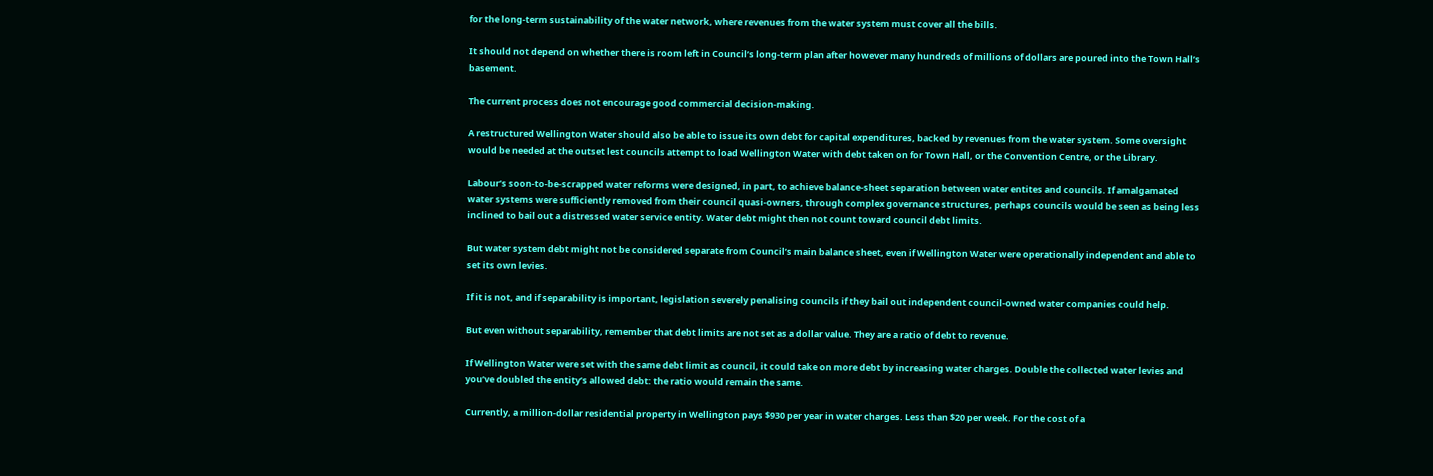for the long-term sustainability of the water network, where revenues from the water system must cover all the bills.

It should not depend on whether there is room left in Council’s long-term plan after however many hundreds of millions of dollars are poured into the Town Hall’s basement.

The current process does not encourage good commercial decision-making.

A restructured Wellington Water should also be able to issue its own debt for capital expenditures, backed by revenues from the water system. Some oversight would be needed at the outset lest councils attempt to load Wellington Water with debt taken on for Town Hall, or the Convention Centre, or the Library.

Labour’s soon-to-be-scrapped water reforms were designed, in part, to achieve balance-sheet separation between water entites and councils. If amalgamated water systems were sufficiently removed from their council quasi-owners, through complex governance structures, perhaps councils would be seen as being less inclined to bail out a distressed water service entity. Water debt might then not count toward council debt limits.

But water system debt might not be considered separate from Council’s main balance sheet, even if Wellington Water were operationally independent and able to set its own levies.

If it is not, and if separability is important, legislation severely penalising councils if they bail out independent council-owned water companies could help.

But even without separability, remember that debt limits are not set as a dollar value. They are a ratio of debt to revenue.

If Wellington Water were set with the same debt limit as council, it could take on more debt by increasing water charges. Double the collected water levies and you’ve doubled the entity’s allowed debt: the ratio would remain the same.

Currently, a million-dollar residential property in Wellington pays $930 per year in water charges. Less than $20 per week. For the cost of a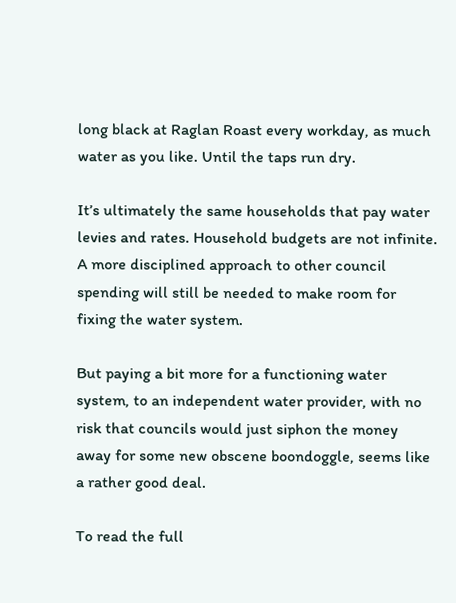long black at Raglan Roast every workday, as much water as you like. Until the taps run dry.

It’s ultimately the same households that pay water levies and rates. Household budgets are not infinite. A more disciplined approach to other council spending will still be needed to make room for fixing the water system.

But paying a bit more for a functioning water system, to an independent water provider, with no risk that councils would just siphon the money away for some new obscene boondoggle, seems like a rather good deal.

To read the full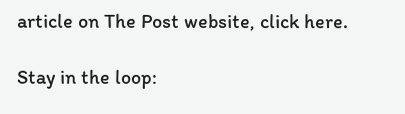article on The Post website, click here.

Stay in the loop: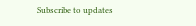Subscribe to updates